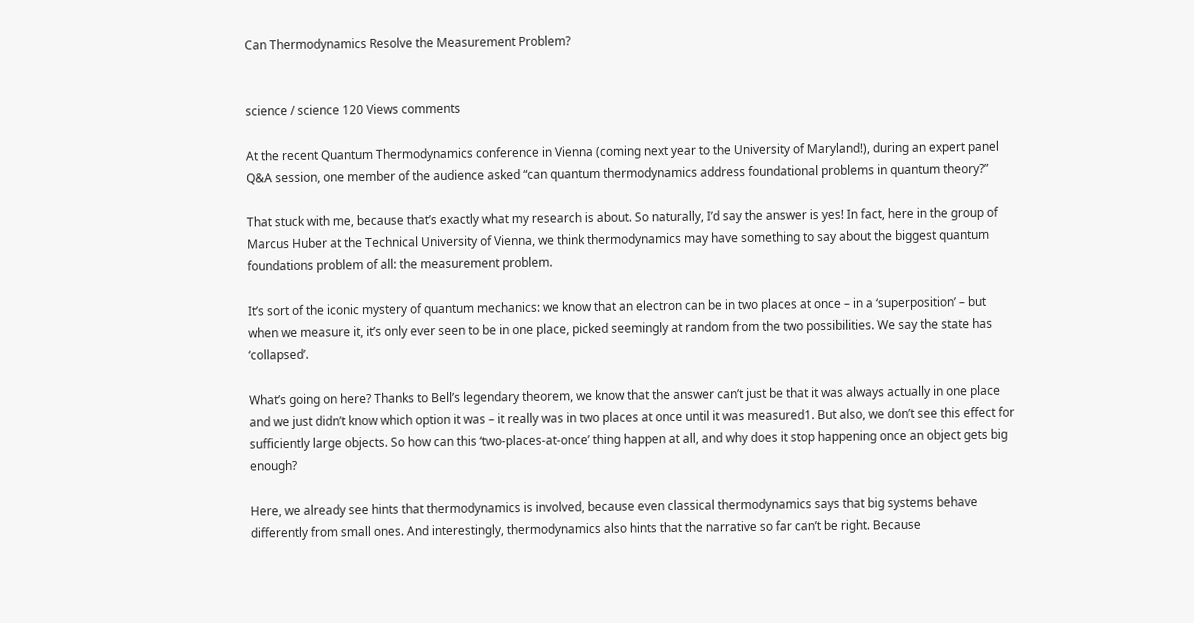Can Thermodynamics Resolve the Measurement Problem?


science / science 120 Views comments

At the recent Quantum Thermodynamics conference in Vienna (coming next year to the University of Maryland!), during an expert panel Q&A session, one member of the audience asked “can quantum thermodynamics address foundational problems in quantum theory?”

That stuck with me, because that’s exactly what my research is about. So naturally, I’d say the answer is yes! In fact, here in the group of Marcus Huber at the Technical University of Vienna, we think thermodynamics may have something to say about the biggest quantum foundations problem of all: the measurement problem.

It’s sort of the iconic mystery of quantum mechanics: we know that an electron can be in two places at once – in a ‘superposition’ – but when we measure it, it’s only ever seen to be in one place, picked seemingly at random from the two possibilities. We say the state has ‘collapsed’.

What’s going on here? Thanks to Bell’s legendary theorem, we know that the answer can’t just be that it was always actually in one place and we just didn’t know which option it was – it really was in two places at once until it was measured1. But also, we don’t see this effect for sufficiently large objects. So how can this ‘two-places-at-once’ thing happen at all, and why does it stop happening once an object gets big enough?

Here, we already see hints that thermodynamics is involved, because even classical thermodynamics says that big systems behave differently from small ones. And interestingly, thermodynamics also hints that the narrative so far can’t be right. Because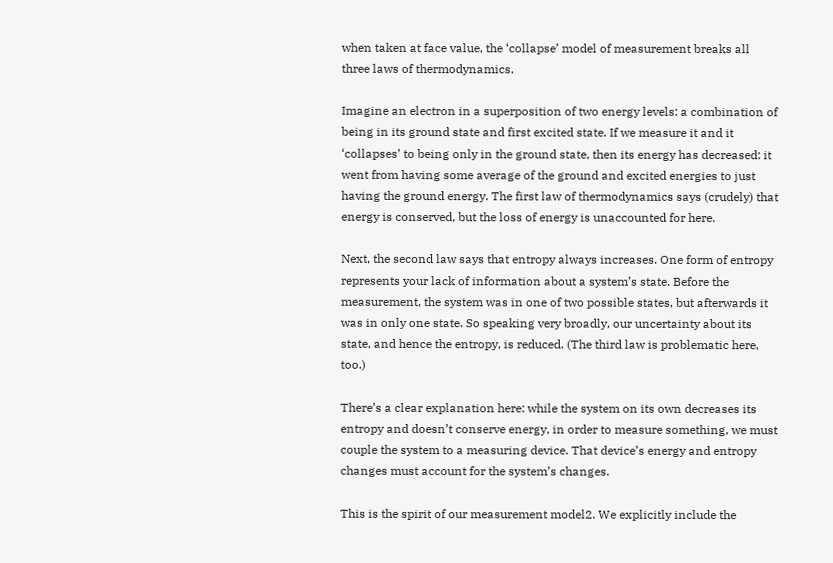when taken at face value, the ‘collapse’ model of measurement breaks all three laws of thermodynamics.

Imagine an electron in a superposition of two energy levels: a combination of being in its ground state and first excited state. If we measure it and it ‘collapses’ to being only in the ground state, then its energy has decreased: it went from having some average of the ground and excited energies to just having the ground energy. The first law of thermodynamics says (crudely) that energy is conserved, but the loss of energy is unaccounted for here.

Next, the second law says that entropy always increases. One form of entropy represents your lack of information about a system’s state. Before the measurement, the system was in one of two possible states, but afterwards it was in only one state. So speaking very broadly, our uncertainty about its state, and hence the entropy, is reduced. (The third law is problematic here, too.)

There’s a clear explanation here: while the system on its own decreases its entropy and doesn’t conserve energy, in order to measure something, we must couple the system to a measuring device. That device’s energy and entropy changes must account for the system’s changes.

This is the spirit of our measurement model2. We explicitly include the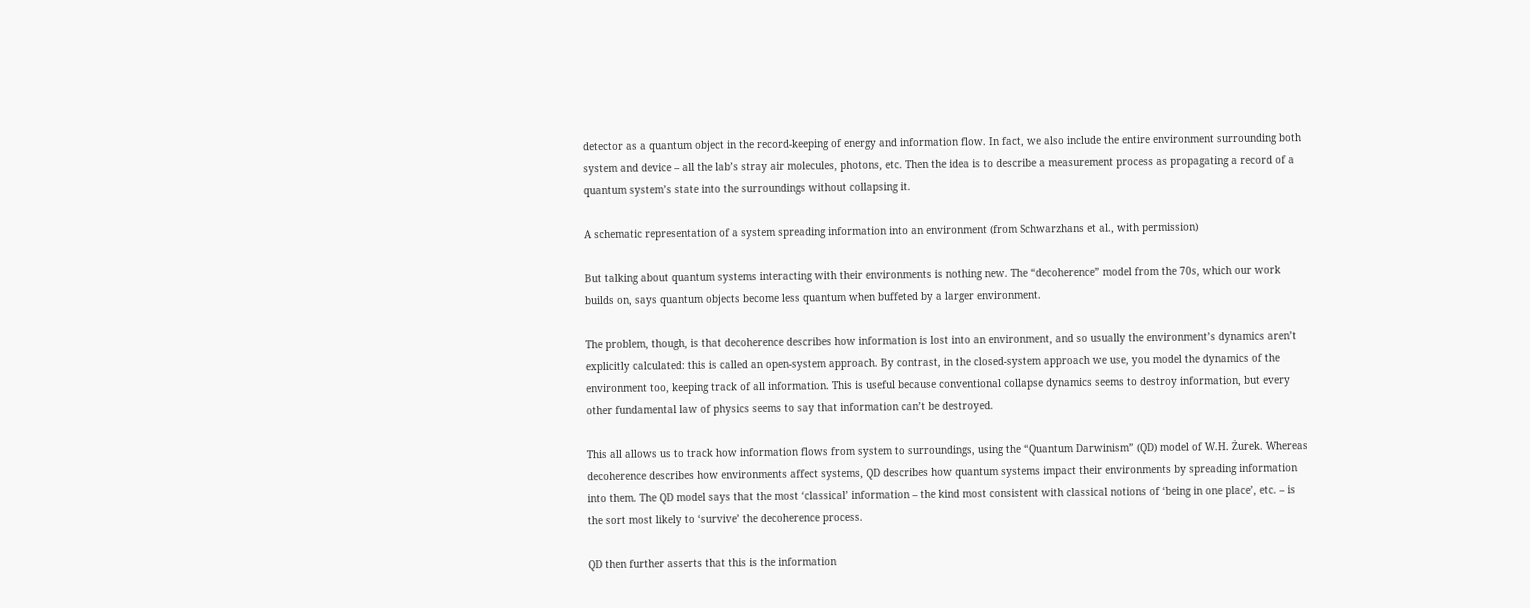detector as a quantum object in the record-keeping of energy and information flow. In fact, we also include the entire environment surrounding both system and device – all the lab’s stray air molecules, photons, etc. Then the idea is to describe a measurement process as propagating a record of a quantum system’s state into the surroundings without collapsing it.

A schematic representation of a system spreading information into an environment (from Schwarzhans et al., with permission)

But talking about quantum systems interacting with their environments is nothing new. The “decoherence” model from the 70s, which our work builds on, says quantum objects become less quantum when buffeted by a larger environment.

The problem, though, is that decoherence describes how information is lost into an environment, and so usually the environment’s dynamics aren’t explicitly calculated: this is called an open-system approach. By contrast, in the closed-system approach we use, you model the dynamics of the environment too, keeping track of all information. This is useful because conventional collapse dynamics seems to destroy information, but every other fundamental law of physics seems to say that information can’t be destroyed.

This all allows us to track how information flows from system to surroundings, using the “Quantum Darwinism” (QD) model of W.H. Żurek. Whereas decoherence describes how environments affect systems, QD describes how quantum systems impact their environments by spreading information into them. The QD model says that the most ‘classical’ information – the kind most consistent with classical notions of ‘being in one place’, etc. – is the sort most likely to ‘survive’ the decoherence process.

QD then further asserts that this is the information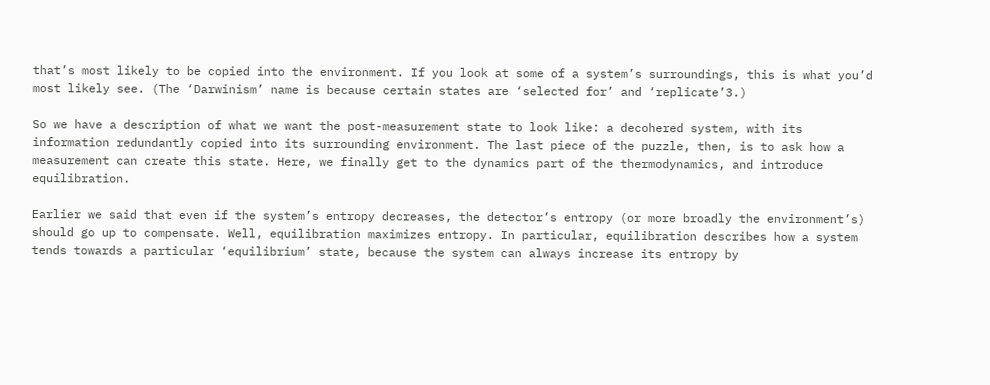that’s most likely to be copied into the environment. If you look at some of a system’s surroundings, this is what you’d most likely see. (The ‘Darwinism’ name is because certain states are ‘selected for’ and ‘replicate’3.)

So we have a description of what we want the post-measurement state to look like: a decohered system, with its information redundantly copied into its surrounding environment. The last piece of the puzzle, then, is to ask how a measurement can create this state. Here, we finally get to the dynamics part of the thermodynamics, and introduce equilibration.

Earlier we said that even if the system’s entropy decreases, the detector’s entropy (or more broadly the environment’s) should go up to compensate. Well, equilibration maximizes entropy. In particular, equilibration describes how a system tends towards a particular ‘equilibrium’ state, because the system can always increase its entropy by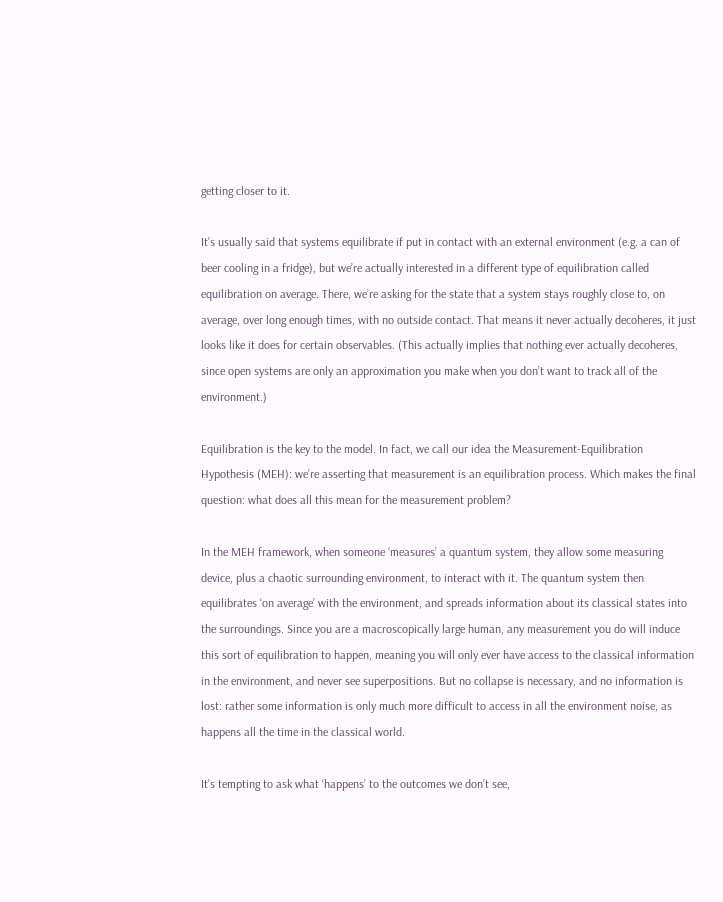getting closer to it.

It’s usually said that systems equilibrate if put in contact with an external environment (e.g. a can of beer cooling in a fridge), but we’re actually interested in a different type of equilibration called equilibration on average. There, we’re asking for the state that a system stays roughly close to, on average, over long enough times, with no outside contact. That means it never actually decoheres, it just looks like it does for certain observables. (This actually implies that nothing ever actually decoheres, since open systems are only an approximation you make when you don’t want to track all of the environment.)

Equilibration is the key to the model. In fact, we call our idea the Measurement-Equilibration Hypothesis (MEH): we’re asserting that measurement is an equilibration process. Which makes the final question: what does all this mean for the measurement problem?

In the MEH framework, when someone ‘measures’ a quantum system, they allow some measuring device, plus a chaotic surrounding environment, to interact with it. The quantum system then equilibrates ‘on average’ with the environment, and spreads information about its classical states into the surroundings. Since you are a macroscopically large human, any measurement you do will induce this sort of equilibration to happen, meaning you will only ever have access to the classical information in the environment, and never see superpositions. But no collapse is necessary, and no information is lost: rather some information is only much more difficult to access in all the environment noise, as happens all the time in the classical world.

It’s tempting to ask what ‘happens’ to the outcomes we don’t see,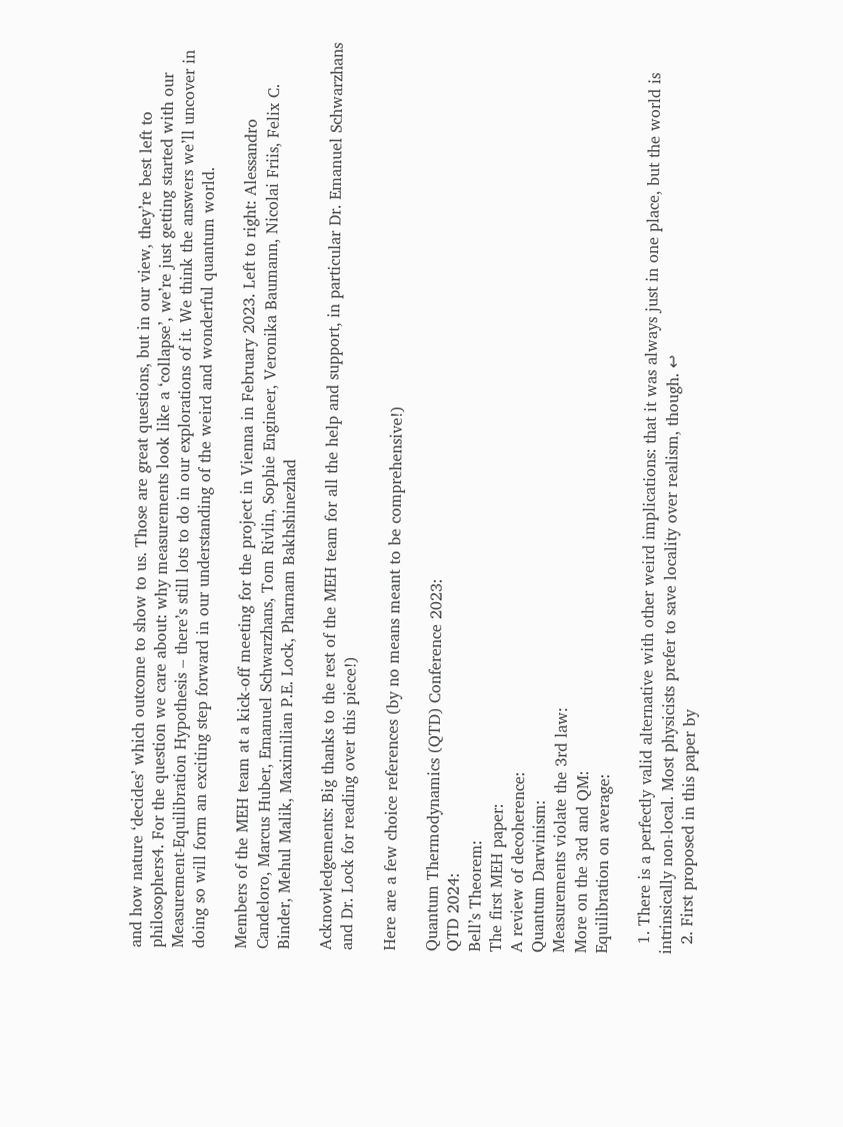and how nature ‘decides’ which outcome to show to us. Those are great questions, but in our view, they’re best left to philosophers4. For the question we care about: why measurements look like a ‘collapse’, we’re just getting started with our Measurement-Equilibration Hypothesis – there’s still lots to do in our explorations of it. We think the answers we’ll uncover in doing so will form an exciting step forward in our understanding of the weird and wonderful quantum world.

Members of the MEH team at a kick-off meeting for the project in Vienna in February 2023. Left to right: Alessandro Candeloro, Marcus Huber, Emanuel Schwarzhans, Tom Rivlin, Sophie Engineer, Veronika Baumann, Nicolai Friis, Felix C. Binder, Mehul Malik, Maximilian P.E. Lock, Pharnam Bakhshinezhad

Acknowledgements: Big thanks to the rest of the MEH team for all the help and support, in particular Dr. Emanuel Schwarzhans and Dr. Lock for reading over this piece!)

Here are a few choice references (by no means meant to be comprehensive!)

Quantum Thermodynamics (QTD) Conference 2023:
QTD 2024:
Bell’s Theorem:
The first MEH paper:
A review of decoherence:
Quantum Darwinism:
Measurements violate the 3rd law:
More on the 3rd and QM:
Equilibration on average:

  1. There is a perfectly valid alternative with other weird implications: that it was always just in one place, but the world is intrinsically non-local. Most physicists prefer to save locality over realism, though. ↩
  2. First proposed in this paper by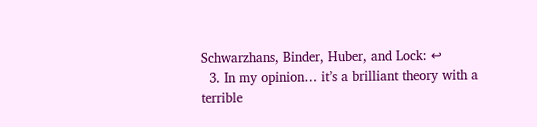Schwarzhans, Binder, Huber, and Lock: ↩
  3. In my opinion… it’s a brilliant theory with a terrible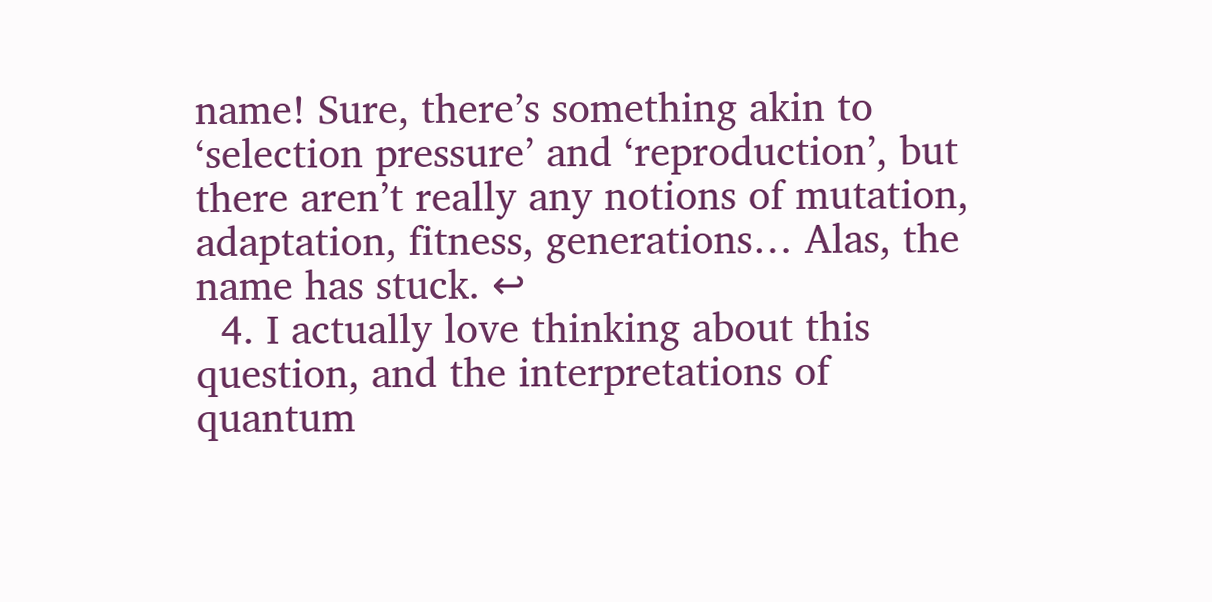name! Sure, there’s something akin to ‘selection pressure’ and ‘reproduction’, but there aren’t really any notions of mutation, adaptation, fitness, generations… Alas, the name has stuck. ↩
  4. I actually love thinking about this question, and the interpretations of quantum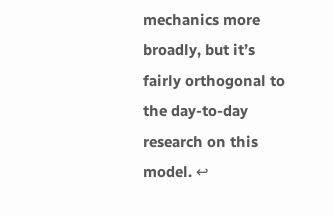mechanics more broadly, but it’s fairly orthogonal to the day-to-day research on this model. ↩